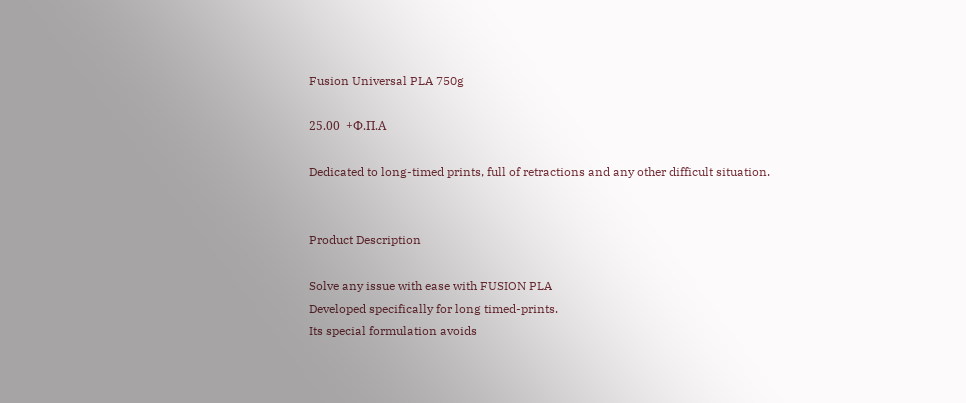Fusion Universal PLA 750g

25.00  +Φ.Π.Α

Dedicated to long-timed prints, full of retractions and any other difficult situation.


Product Description

Solve any issue with ease with FUSION PLA
Developed specifically for long timed-prints.
Its special formulation avoids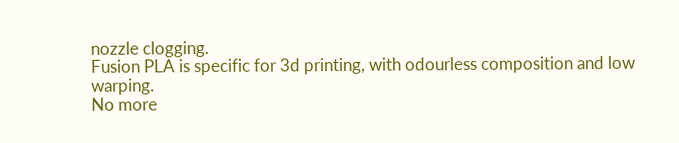nozzle clogging.
Fusion PLA is specific for 3d printing, with odourless composition and low warping.
No more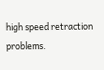high speed retraction problems.